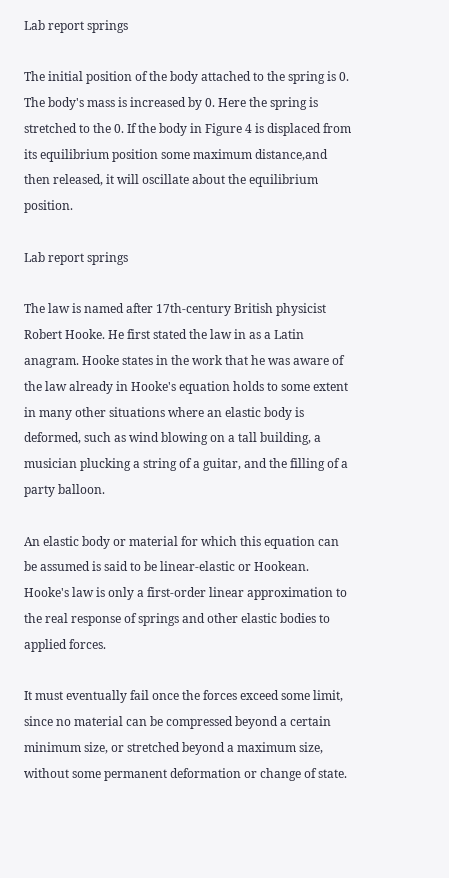Lab report springs

The initial position of the body attached to the spring is 0. The body's mass is increased by 0. Here the spring is stretched to the 0. If the body in Figure 4 is displaced from its equilibrium position some maximum distance,and then released, it will oscillate about the equilibrium position.

Lab report springs

The law is named after 17th-century British physicist Robert Hooke. He first stated the law in as a Latin anagram. Hooke states in the work that he was aware of the law already in Hooke's equation holds to some extent in many other situations where an elastic body is deformed, such as wind blowing on a tall building, a musician plucking a string of a guitar, and the filling of a party balloon.

An elastic body or material for which this equation can be assumed is said to be linear-elastic or Hookean. Hooke's law is only a first-order linear approximation to the real response of springs and other elastic bodies to applied forces.

It must eventually fail once the forces exceed some limit, since no material can be compressed beyond a certain minimum size, or stretched beyond a maximum size, without some permanent deformation or change of state.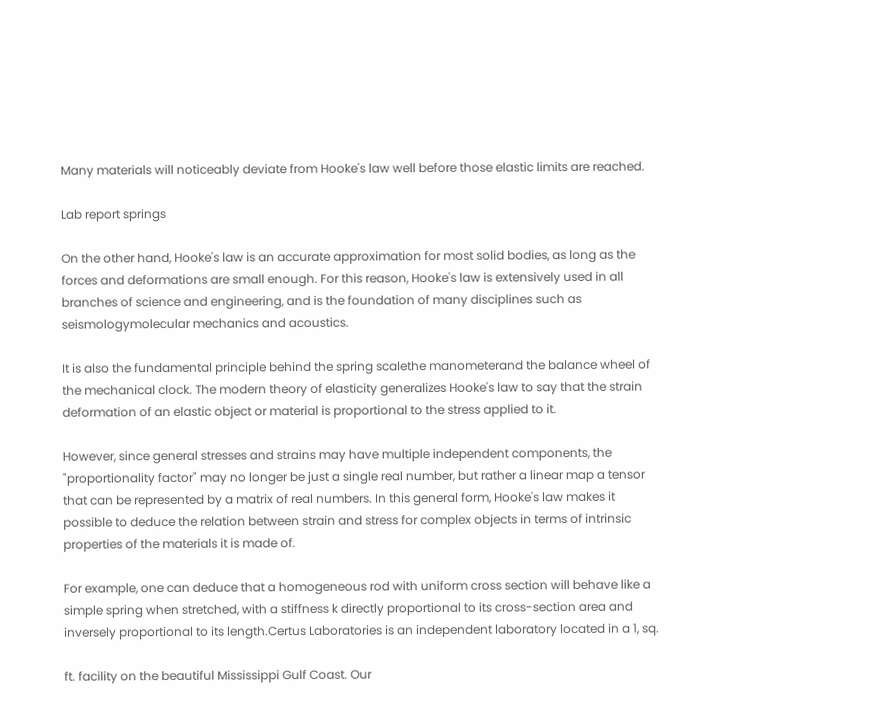Many materials will noticeably deviate from Hooke's law well before those elastic limits are reached.

Lab report springs

On the other hand, Hooke's law is an accurate approximation for most solid bodies, as long as the forces and deformations are small enough. For this reason, Hooke's law is extensively used in all branches of science and engineering, and is the foundation of many disciplines such as seismologymolecular mechanics and acoustics.

It is also the fundamental principle behind the spring scalethe manometerand the balance wheel of the mechanical clock. The modern theory of elasticity generalizes Hooke's law to say that the strain deformation of an elastic object or material is proportional to the stress applied to it.

However, since general stresses and strains may have multiple independent components, the "proportionality factor" may no longer be just a single real number, but rather a linear map a tensor that can be represented by a matrix of real numbers. In this general form, Hooke's law makes it possible to deduce the relation between strain and stress for complex objects in terms of intrinsic properties of the materials it is made of.

For example, one can deduce that a homogeneous rod with uniform cross section will behave like a simple spring when stretched, with a stiffness k directly proportional to its cross-section area and inversely proportional to its length.Certus Laboratories is an independent laboratory located in a 1, sq.

ft. facility on the beautiful Mississippi Gulf Coast. Our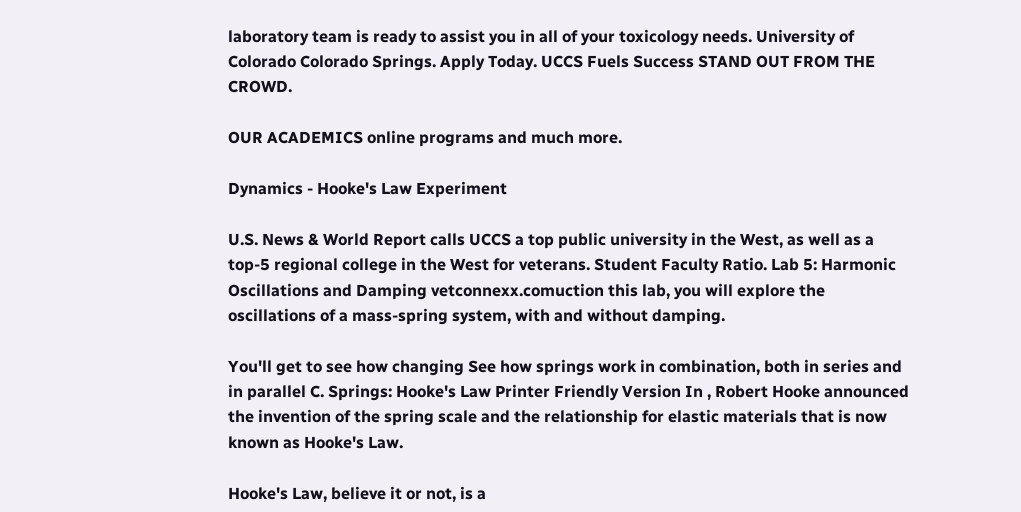laboratory team is ready to assist you in all of your toxicology needs. University of Colorado Colorado Springs. Apply Today. UCCS Fuels Success STAND OUT FROM THE CROWD.

OUR ACADEMICS online programs and much more.

Dynamics - Hooke's Law Experiment

U.S. News & World Report calls UCCS a top public university in the West, as well as a top-5 regional college in the West for veterans. Student Faculty Ratio. Lab 5: Harmonic Oscillations and Damping vetconnexx.comuction this lab, you will explore the oscillations of a mass-spring system, with and without damping.

You'll get to see how changing See how springs work in combination, both in series and in parallel C. Springs: Hooke's Law Printer Friendly Version In , Robert Hooke announced the invention of the spring scale and the relationship for elastic materials that is now known as Hooke's Law.

Hooke's Law, believe it or not, is a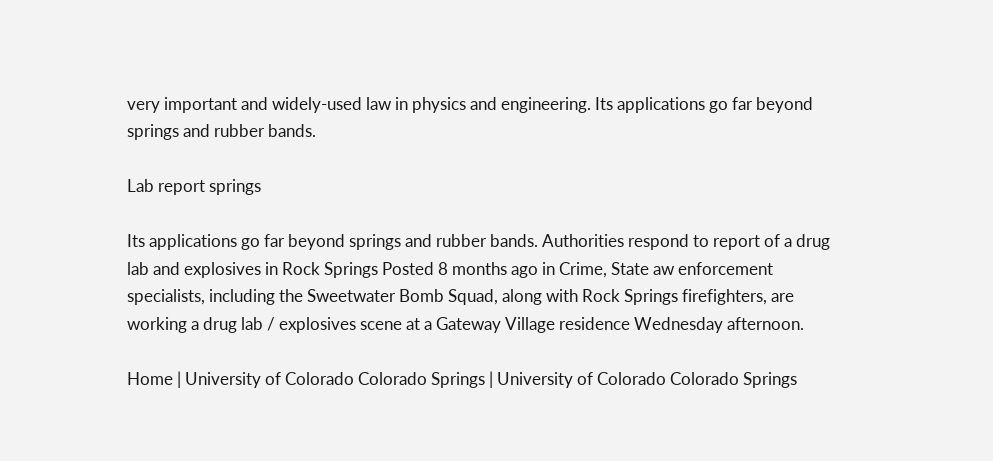very important and widely-used law in physics and engineering. Its applications go far beyond springs and rubber bands.

Lab report springs

Its applications go far beyond springs and rubber bands. Authorities respond to report of a drug lab and explosives in Rock Springs Posted 8 months ago in Crime, State aw enforcement specialists, including the Sweetwater Bomb Squad, along with Rock Springs firefighters, are working a drug lab / explosives scene at a Gateway Village residence Wednesday afternoon.

Home | University of Colorado Colorado Springs | University of Colorado Colorado Springs